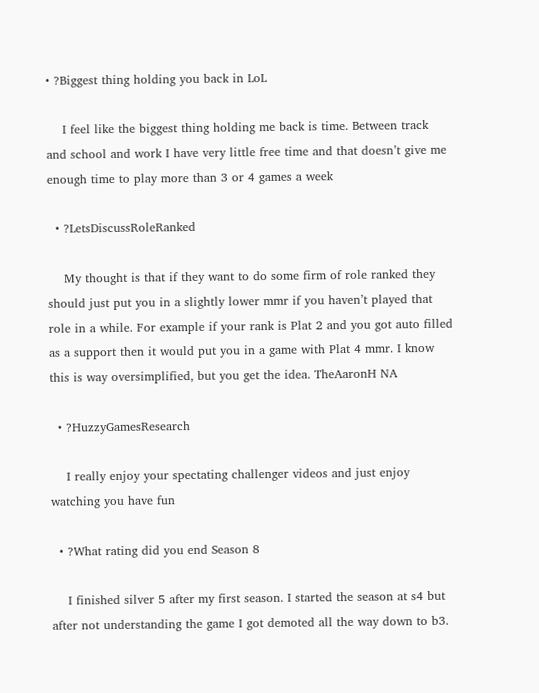• ?Biggest thing holding you back in LoL

    I feel like the biggest thing holding me back is time. Between track and school and work I have very little free time and that doesn’t give me enough time to play more than 3 or 4 games a week

  • ?LetsDiscussRoleRanked

    My thought is that if they want to do some firm of role ranked they should just put you in a slightly lower mmr if you haven’t played that role in a while. For example if your rank is Plat 2 and you got auto filled as a support then it would put you in a game with Plat 4 mmr. I know this is way oversimplified, but you get the idea. TheAaronH NA

  • ?HuzzyGamesResearch

    I really enjoy your spectating challenger videos and just enjoy watching you have fun

  • ?What rating did you end Season 8

    I finished silver 5 after my first season. I started the season at s4 but after not understanding the game I got demoted all the way down to b3.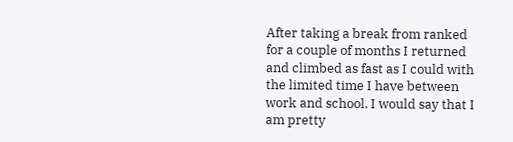After taking a break from ranked for a couple of months I returned and climbed as fast as I could with the limited time I have between work and school. I would say that I am pretty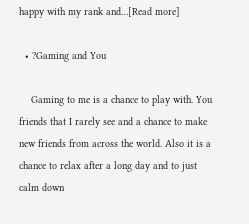happy with my rank and…[Read more]

  • ?Gaming and You

    Gaming to me is a chance to play with. You friends that I rarely see and a chance to make new friends from across the world. Also it is a chance to relax after a long day and to just calm down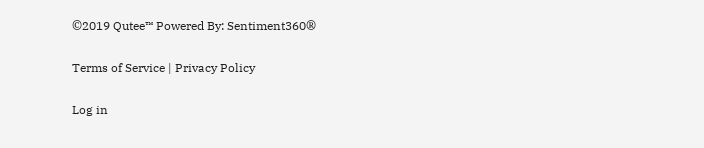©2019 Qutee™ Powered By: Sentiment360®

Terms of Service | Privacy Policy

Log in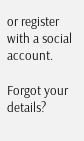or register with a social account.

Forgot your details?